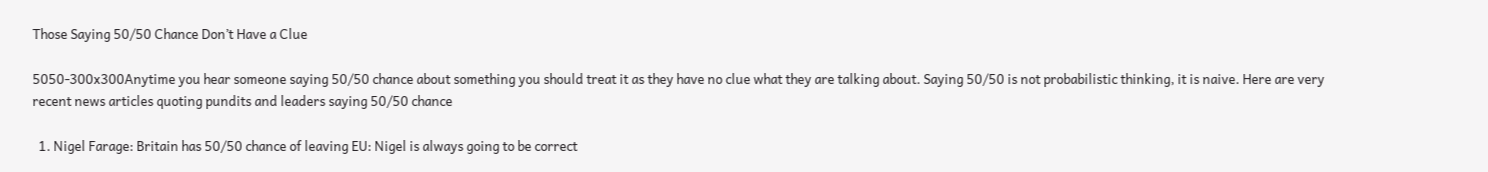Those Saying 50/50 Chance Don’t Have a Clue

5050-300x300Anytime you hear someone saying 50/50 chance about something you should treat it as they have no clue what they are talking about. Saying 50/50 is not probabilistic thinking, it is naive. Here are very recent news articles quoting pundits and leaders saying 50/50 chance

  1. Nigel Farage: Britain has 50/50 chance of leaving EU: Nigel is always going to be correct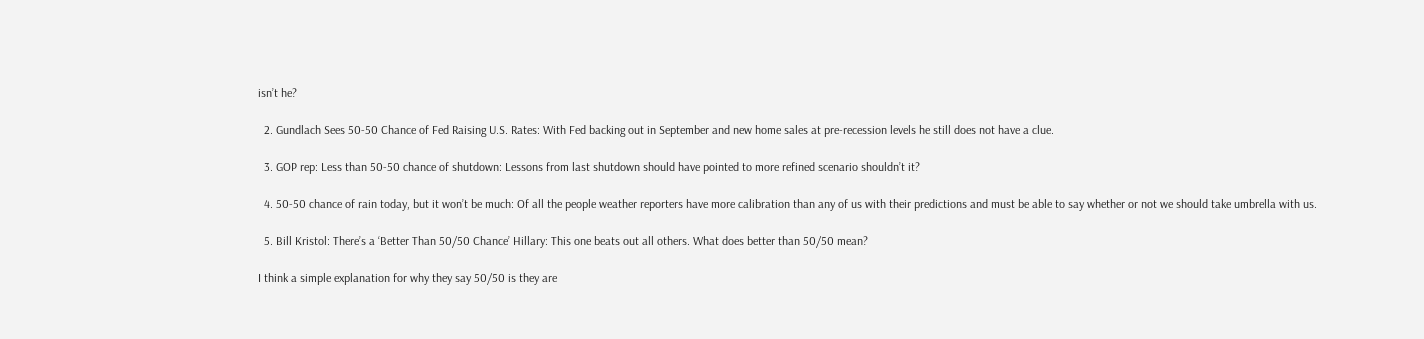isn’t he?

  2. Gundlach Sees 50-50 Chance of Fed Raising U.S. Rates: With Fed backing out in September and new home sales at pre-recession levels he still does not have a clue.

  3. GOP rep: Less than 50-50 chance of shutdown: Lessons from last shutdown should have pointed to more refined scenario shouldn’t it?

  4. 50-50 chance of rain today, but it won’t be much: Of all the people weather reporters have more calibration than any of us with their predictions and must be able to say whether or not we should take umbrella with us.

  5. Bill Kristol: There’s a ‘Better Than 50/50 Chance’ Hillary: This one beats out all others. What does better than 50/50 mean?

I think a simple explanation for why they say 50/50 is they are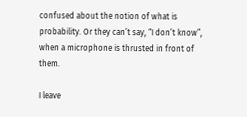confused about the notion of what is probability. Or they can’t say, “I don’t know”, when a microphone is thrusted in front of them.

I leave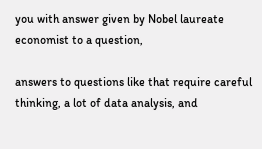you with answer given by Nobel laureate economist to a question,

answers to questions like that require careful thinking, a lot of data analysis, and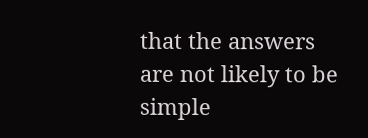that the answers are not likely to be simple